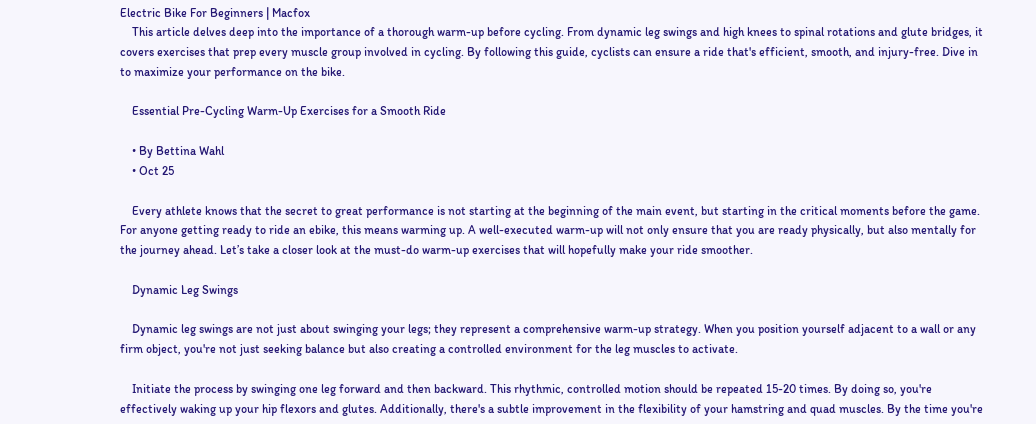Electric Bike For Beginners | Macfox
    This article delves deep into the importance of a thorough warm-up before cycling. From dynamic leg swings and high knees to spinal rotations and glute bridges, it covers exercises that prep every muscle group involved in cycling. By following this guide, cyclists can ensure a ride that's efficient, smooth, and injury-free. Dive in to maximize your performance on the bike.

    Essential Pre-Cycling Warm-Up Exercises for a Smooth Ride

    • By Bettina Wahl
    • Oct 25

    Every athlete knows that the secret to great performance is not starting at the beginning of the main event, but starting in the critical moments before the game. For anyone getting ready to ride an ebike, this means warming up. A well-executed warm-up will not only ensure that you are ready physically, but also mentally for the journey ahead. Let’s take a closer look at the must-do warm-up exercises that will hopefully make your ride smoother.

    Dynamic Leg Swings

    Dynamic leg swings are not just about swinging your legs; they represent a comprehensive warm-up strategy. When you position yourself adjacent to a wall or any firm object, you're not just seeking balance but also creating a controlled environment for the leg muscles to activate.

    Initiate the process by swinging one leg forward and then backward. This rhythmic, controlled motion should be repeated 15-20 times. By doing so, you're effectively waking up your hip flexors and glutes. Additionally, there's a subtle improvement in the flexibility of your hamstring and quad muscles. By the time you're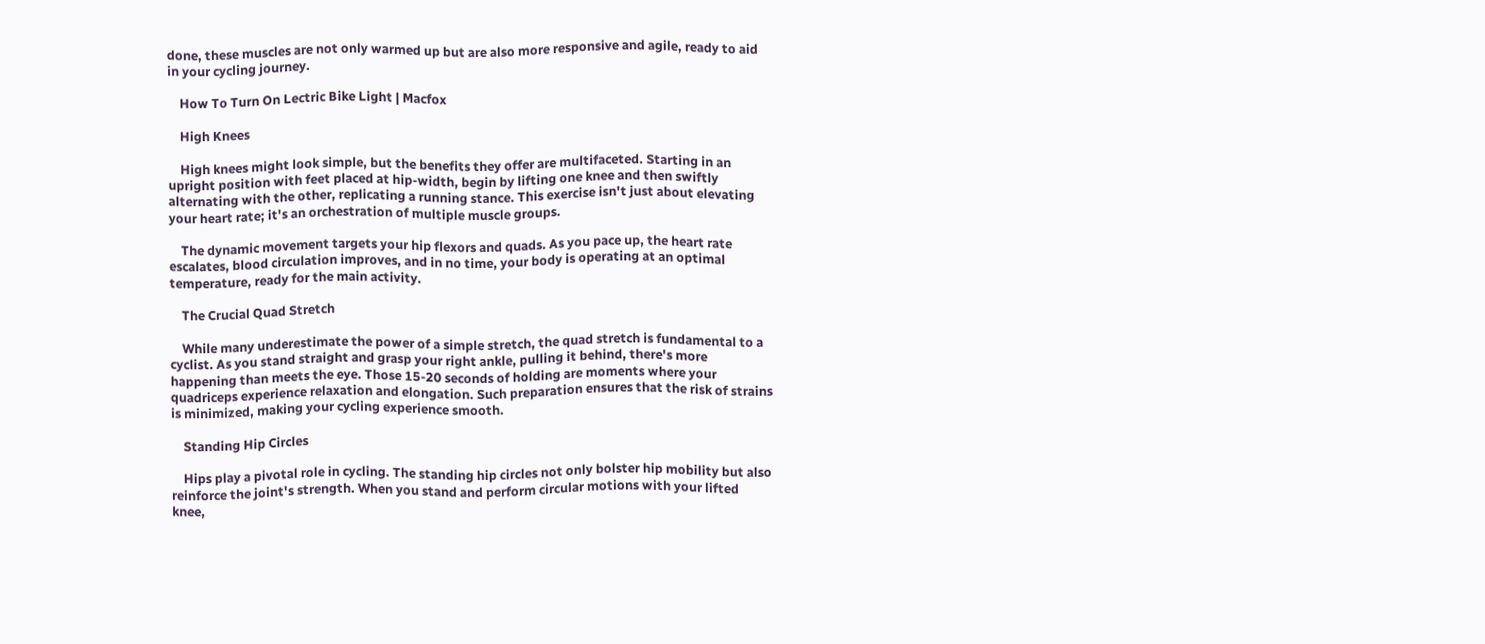done, these muscles are not only warmed up but are also more responsive and agile, ready to aid in your cycling journey.

    How To Turn On Lectric Bike Light | Macfox

    High Knees

    High knees might look simple, but the benefits they offer are multifaceted. Starting in an upright position with feet placed at hip-width, begin by lifting one knee and then swiftly alternating with the other, replicating a running stance. This exercise isn't just about elevating your heart rate; it's an orchestration of multiple muscle groups.

    The dynamic movement targets your hip flexors and quads. As you pace up, the heart rate escalates, blood circulation improves, and in no time, your body is operating at an optimal temperature, ready for the main activity.

    The Crucial Quad Stretch

    While many underestimate the power of a simple stretch, the quad stretch is fundamental to a cyclist. As you stand straight and grasp your right ankle, pulling it behind, there's more happening than meets the eye. Those 15-20 seconds of holding are moments where your quadriceps experience relaxation and elongation. Such preparation ensures that the risk of strains is minimized, making your cycling experience smooth.

    Standing Hip Circles

    Hips play a pivotal role in cycling. The standing hip circles not only bolster hip mobility but also reinforce the joint's strength. When you stand and perform circular motions with your lifted knee,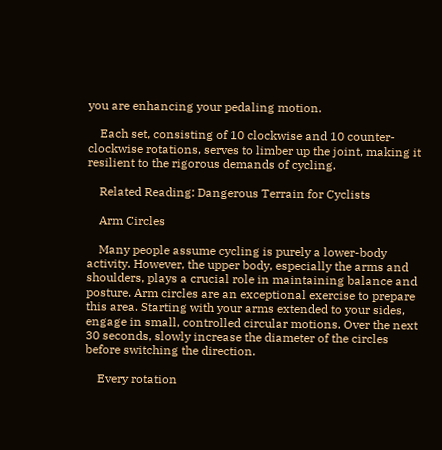you are enhancing your pedaling motion.

    Each set, consisting of 10 clockwise and 10 counter-clockwise rotations, serves to limber up the joint, making it resilient to the rigorous demands of cycling.

    Related Reading: Dangerous Terrain for Cyclists

    Arm Circles

    Many people assume cycling is purely a lower-body activity. However, the upper body, especially the arms and shoulders, plays a crucial role in maintaining balance and posture. Arm circles are an exceptional exercise to prepare this area. Starting with your arms extended to your sides, engage in small, controlled circular motions. Over the next 30 seconds, slowly increase the diameter of the circles before switching the direction.

    Every rotation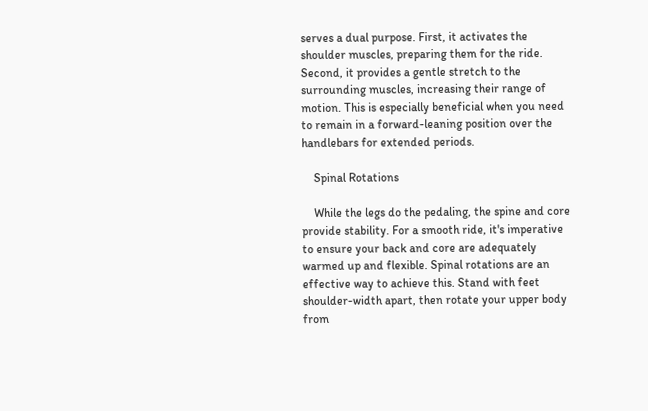serves a dual purpose. First, it activates the shoulder muscles, preparing them for the ride. Second, it provides a gentle stretch to the surrounding muscles, increasing their range of motion. This is especially beneficial when you need to remain in a forward-leaning position over the handlebars for extended periods.

    Spinal Rotations

    While the legs do the pedaling, the spine and core provide stability. For a smooth ride, it's imperative to ensure your back and core are adequately warmed up and flexible. Spinal rotations are an effective way to achieve this. Stand with feet shoulder-width apart, then rotate your upper body from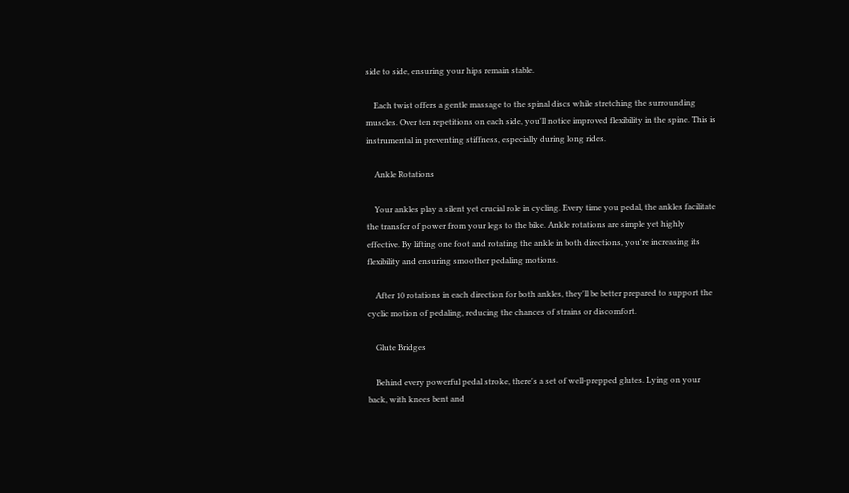side to side, ensuring your hips remain stable.

    Each twist offers a gentle massage to the spinal discs while stretching the surrounding muscles. Over ten repetitions on each side, you'll notice improved flexibility in the spine. This is instrumental in preventing stiffness, especially during long rides.

    Ankle Rotations

    Your ankles play a silent yet crucial role in cycling. Every time you pedal, the ankles facilitate the transfer of power from your legs to the bike. Ankle rotations are simple yet highly effective. By lifting one foot and rotating the ankle in both directions, you're increasing its flexibility and ensuring smoother pedaling motions.

    After 10 rotations in each direction for both ankles, they'll be better prepared to support the cyclic motion of pedaling, reducing the chances of strains or discomfort.

    Glute Bridges

    Behind every powerful pedal stroke, there's a set of well-prepped glutes. Lying on your back, with knees bent and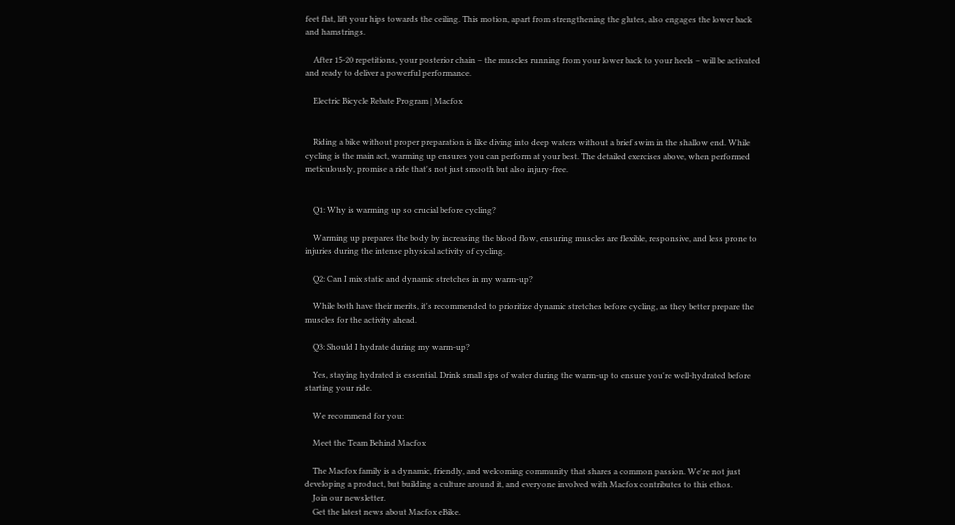feet flat, lift your hips towards the ceiling. This motion, apart from strengthening the glutes, also engages the lower back and hamstrings.

    After 15-20 repetitions, your posterior chain – the muscles running from your lower back to your heels – will be activated and ready to deliver a powerful performance.

    Electric Bicycle Rebate Program | Macfox


    Riding a bike without proper preparation is like diving into deep waters without a brief swim in the shallow end. While cycling is the main act, warming up ensures you can perform at your best. The detailed exercises above, when performed meticulously, promise a ride that's not just smooth but also injury-free.


    Q1: Why is warming up so crucial before cycling?

    Warming up prepares the body by increasing the blood flow, ensuring muscles are flexible, responsive, and less prone to injuries during the intense physical activity of cycling.

    Q2: Can I mix static and dynamic stretches in my warm-up?

    While both have their merits, it's recommended to prioritize dynamic stretches before cycling, as they better prepare the muscles for the activity ahead.

    Q3: Should I hydrate during my warm-up?

    Yes, staying hydrated is essential. Drink small sips of water during the warm-up to ensure you're well-hydrated before starting your ride.

    We recommend for you:

    Meet the Team Behind Macfox

    The Macfox family is a dynamic, friendly, and welcoming community that shares a common passion. We're not just developing a product, but building a culture around it, and everyone involved with Macfox contributes to this ethos.
    Join our newsletter.
    Get the latest news about Macfox eBike.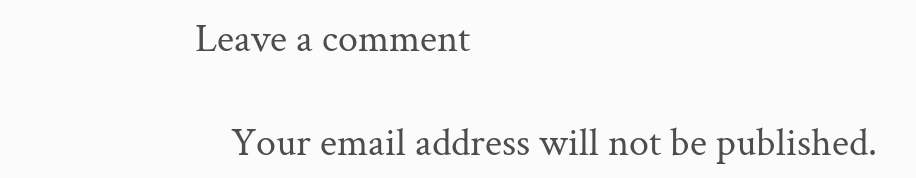Leave a comment

    Your email address will not be published.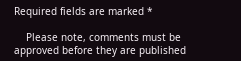Required fields are marked *

    Please note, comments must be approved before they are published